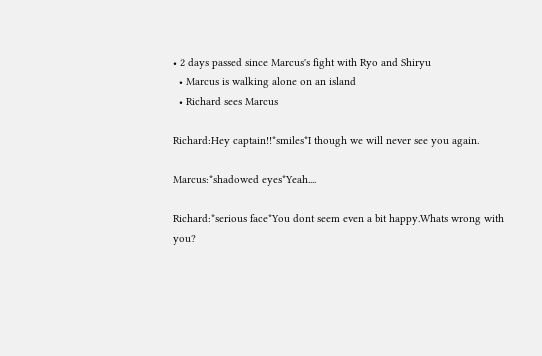• 2 days passed since Marcus's fight with Ryo and Shiryu
  • Marcus is walking alone on an island
  • Richard sees Marcus

Richard:Hey captain!!*smiles*I though we will never see you again.

Marcus:*shadowed eyes*Yeah....

Richard:*serious face*You dont seem even a bit happy.Whats wrong with you?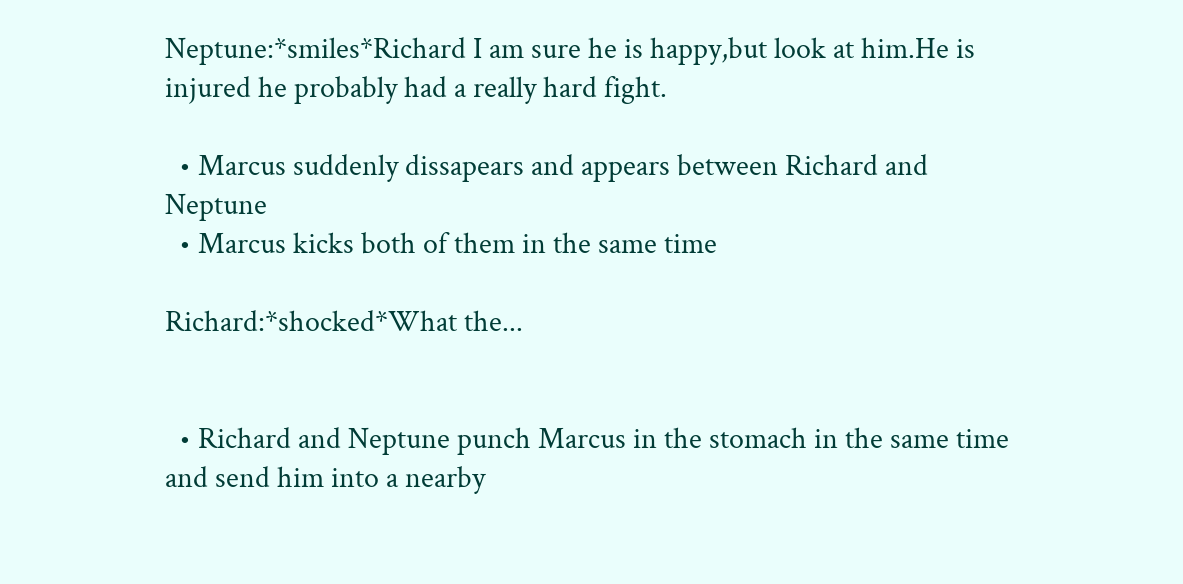Neptune:*smiles*Richard I am sure he is happy,but look at him.He is injured he probably had a really hard fight.

  • Marcus suddenly dissapears and appears between Richard and Neptune
  • Marcus kicks both of them in the same time

Richard:*shocked*What the...


  • Richard and Neptune punch Marcus in the stomach in the same time and send him into a nearby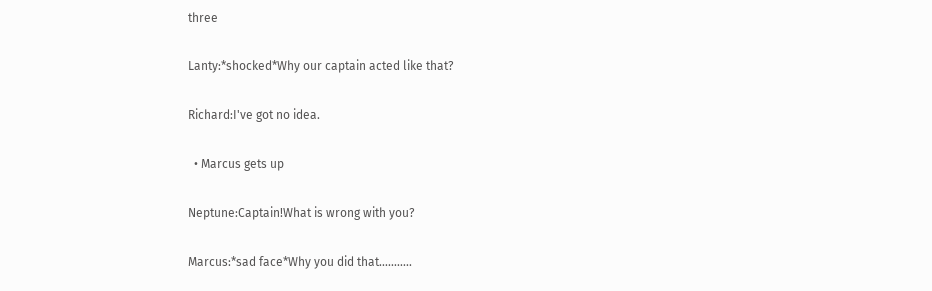three

Lanty:*shocked*Why our captain acted like that?

Richard:I've got no idea.

  • Marcus gets up

Neptune:Captain!What is wrong with you?

Marcus:*sad face*Why you did that...........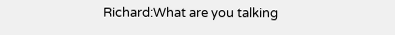Richard:What are you talking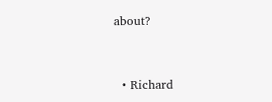about?


  • Richard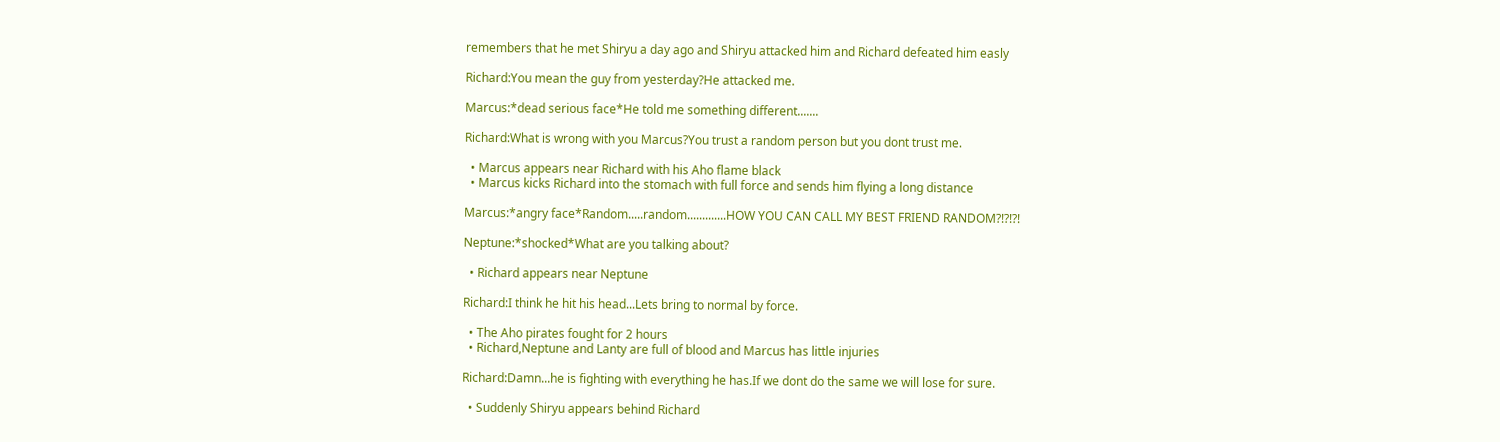remembers that he met Shiryu a day ago and Shiryu attacked him and Richard defeated him easly

Richard:You mean the guy from yesterday?He attacked me.

Marcus:*dead serious face*He told me something different.......

Richard:What is wrong with you Marcus?You trust a random person but you dont trust me.

  • Marcus appears near Richard with his Aho flame black
  • Marcus kicks Richard into the stomach with full force and sends him flying a long distance

Marcus:*angry face*Random.....random.............HOW YOU CAN CALL MY BEST FRIEND RANDOM?!?!?!

Neptune:*shocked*What are you talking about?

  • Richard appears near Neptune

Richard:I think he hit his head...Lets bring to normal by force.

  • The Aho pirates fought for 2 hours
  • Richard,Neptune and Lanty are full of blood and Marcus has little injuries

Richard:Damn...he is fighting with everything he has.If we dont do the same we will lose for sure.

  • Suddenly Shiryu appears behind Richard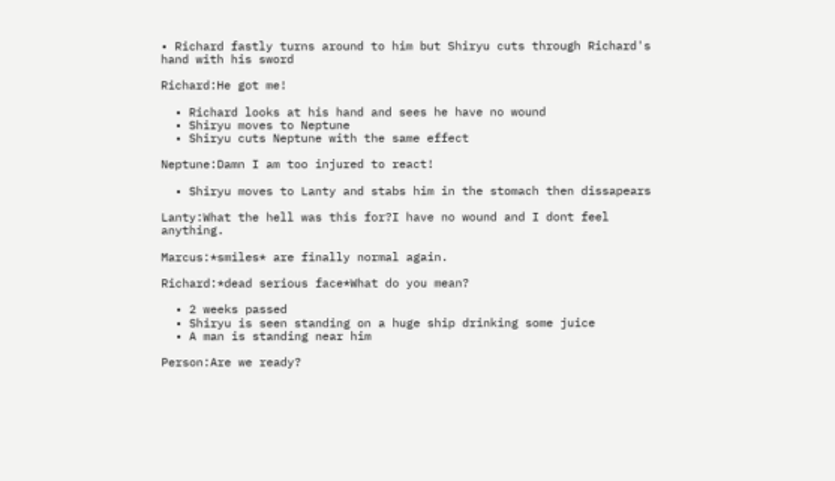• Richard fastly turns around to him but Shiryu cuts through Richard's hand with his sword

Richard:He got me!

  • Richard looks at his hand and sees he have no wound
  • Shiryu moves to Neptune
  • Shiryu cuts Neptune with the same effect

Neptune:Damn I am too injured to react!

  • Shiryu moves to Lanty and stabs him in the stomach then dissapears

Lanty:What the hell was this for?I have no wound and I dont feel anything.

Marcus:*smiles* are finally normal again.

Richard:*dead serious face*What do you mean?

  • 2 weeks passed
  • Shiryu is seen standing on a huge ship drinking some juice
  • A man is standing near him

Person:Are we ready?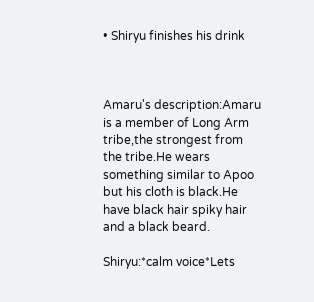• Shiryu finishes his drink



Amaru's description:Amaru is a member of Long Arm tribe,the strongest from the tribe.He wears something similar to Apoo but his cloth is black.He have black hair spiky hair and a black beard.

Shiryu:*calm voice*Lets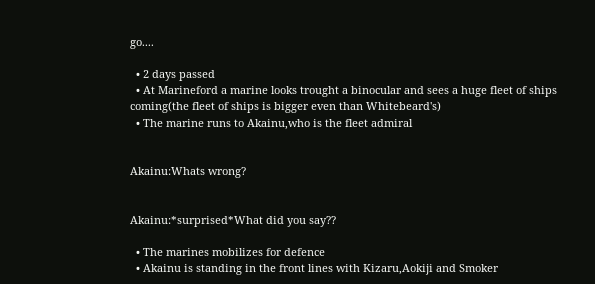go....

  • 2 days passed
  • At Marineford a marine looks trought a binocular and sees a huge fleet of ships coming(the fleet of ships is bigger even than Whitebeard's)
  • The marine runs to Akainu,who is the fleet admiral


Akainu:Whats wrong?


Akainu:*surprised*What did you say??

  • The marines mobilizes for defence
  • Akainu is standing in the front lines with Kizaru,Aokiji and Smoker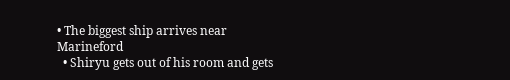• The biggest ship arrives near Marineford
  • Shiryu gets out of his room and gets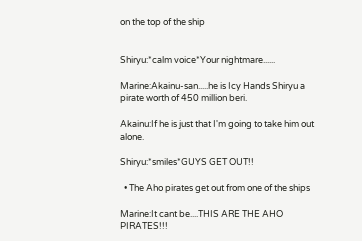on the top of the ship


Shiryu:*calm voice*Your nightmare......

Marine:Akainu-san.....he is Icy Hands Shiryu a pirate worth of 450 million beri.

Akainu:If he is just that I'm going to take him out alone.

Shiryu:*smiles*GUYS GET OUT!!

  • The Aho pirates get out from one of the ships

Marine:It cant be....THIS ARE THE AHO PIRATES!!!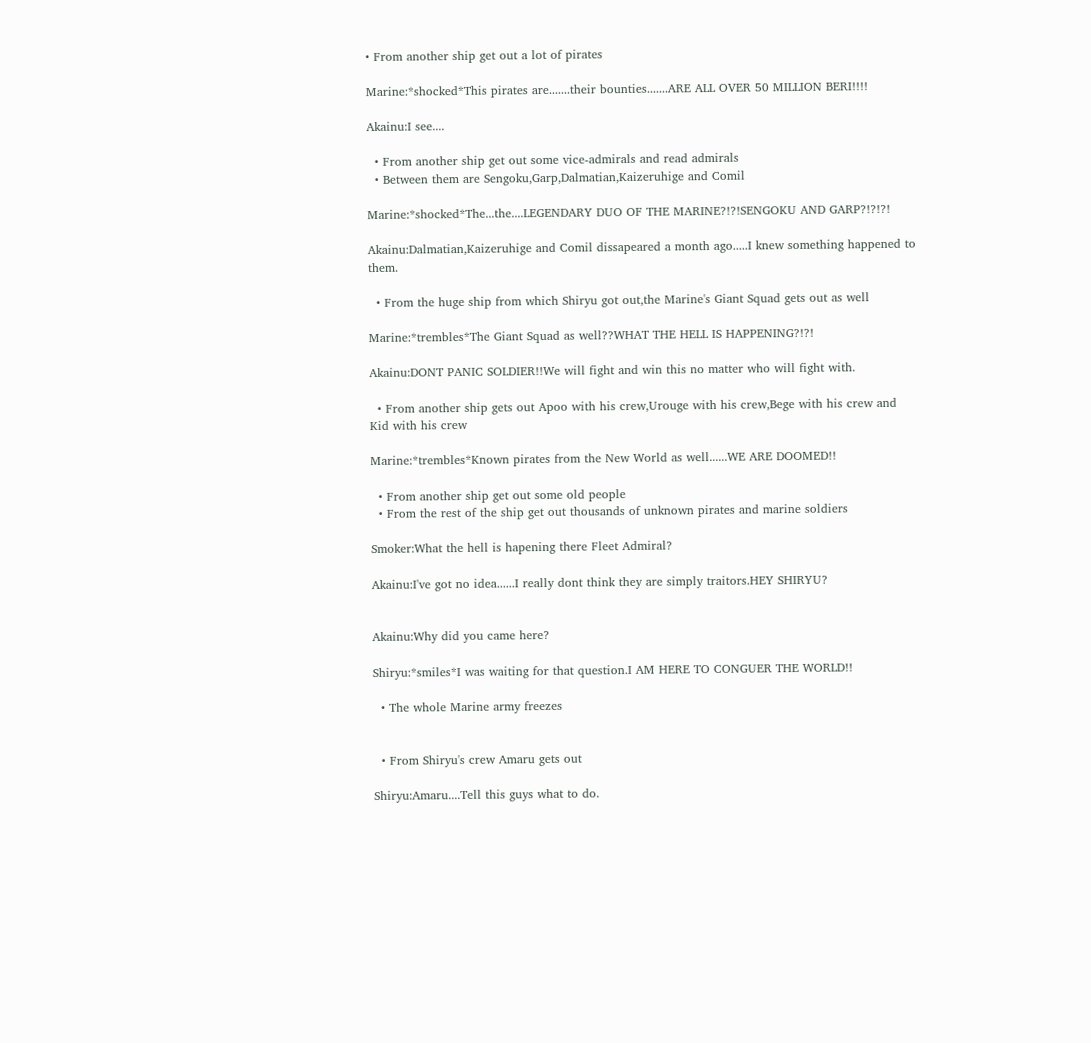• From another ship get out a lot of pirates

Marine:*shocked*This pirates are.......their bounties.......ARE ALL OVER 50 MILLION BERI!!!!

Akainu:I see....

  • From another ship get out some vice-admirals and read admirals
  • Between them are Sengoku,Garp,Dalmatian,Kaizeruhige and Comil

Marine:*shocked*The...the....LEGENDARY DUO OF THE MARINE?!?!SENGOKU AND GARP?!?!?!

Akainu:Dalmatian,Kaizeruhige and Comil dissapeared a month ago.....I knew something happened to them.

  • From the huge ship from which Shiryu got out,the Marine's Giant Squad gets out as well

Marine:*trembles*The Giant Squad as well??WHAT THE HELL IS HAPPENING?!?!

Akainu:DONT PANIC SOLDIER!!We will fight and win this no matter who will fight with.

  • From another ship gets out Apoo with his crew,Urouge with his crew,Bege with his crew and Kid with his crew

Marine:*trembles*Known pirates from the New World as well......WE ARE DOOMED!!

  • From another ship get out some old people
  • From the rest of the ship get out thousands of unknown pirates and marine soldiers

Smoker:What the hell is hapening there Fleet Admiral?

Akainu:I've got no idea......I really dont think they are simply traitors.HEY SHIRYU?


Akainu:Why did you came here?

Shiryu:*smiles*I was waiting for that question.I AM HERE TO CONGUER THE WORLD!!

  • The whole Marine army freezes


  • From Shiryu's crew Amaru gets out

Shiryu:Amaru....Tell this guys what to do.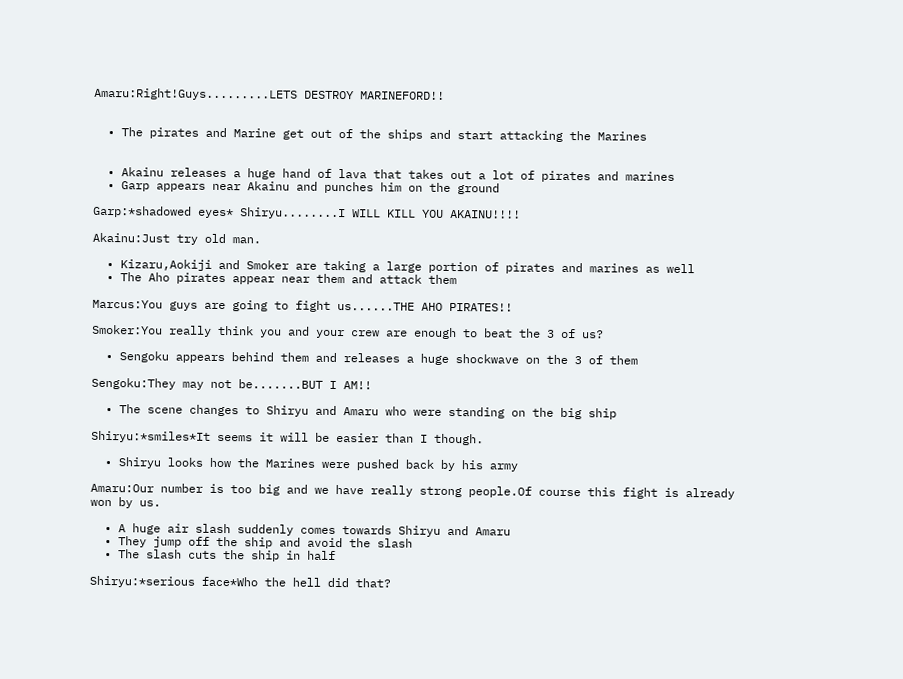Amaru:Right!Guys.........LETS DESTROY MARINEFORD!!


  • The pirates and Marine get out of the ships and start attacking the Marines


  • Akainu releases a huge hand of lava that takes out a lot of pirates and marines
  • Garp appears near Akainu and punches him on the ground

Garp:*shadowed eyes* Shiryu........I WILL KILL YOU AKAINU!!!!

Akainu:Just try old man.

  • Kizaru,Aokiji and Smoker are taking a large portion of pirates and marines as well
  • The Aho pirates appear near them and attack them

Marcus:You guys are going to fight us......THE AHO PIRATES!!

Smoker:You really think you and your crew are enough to beat the 3 of us?

  • Sengoku appears behind them and releases a huge shockwave on the 3 of them

Sengoku:They may not be.......BUT I AM!!

  • The scene changes to Shiryu and Amaru who were standing on the big ship

Shiryu:*smiles*It seems it will be easier than I though.

  • Shiryu looks how the Marines were pushed back by his army

Amaru:Our number is too big and we have really strong people.Of course this fight is already won by us.

  • A huge air slash suddenly comes towards Shiryu and Amaru
  • They jump off the ship and avoid the slash
  • The slash cuts the ship in half

Shiryu:*serious face*Who the hell did that?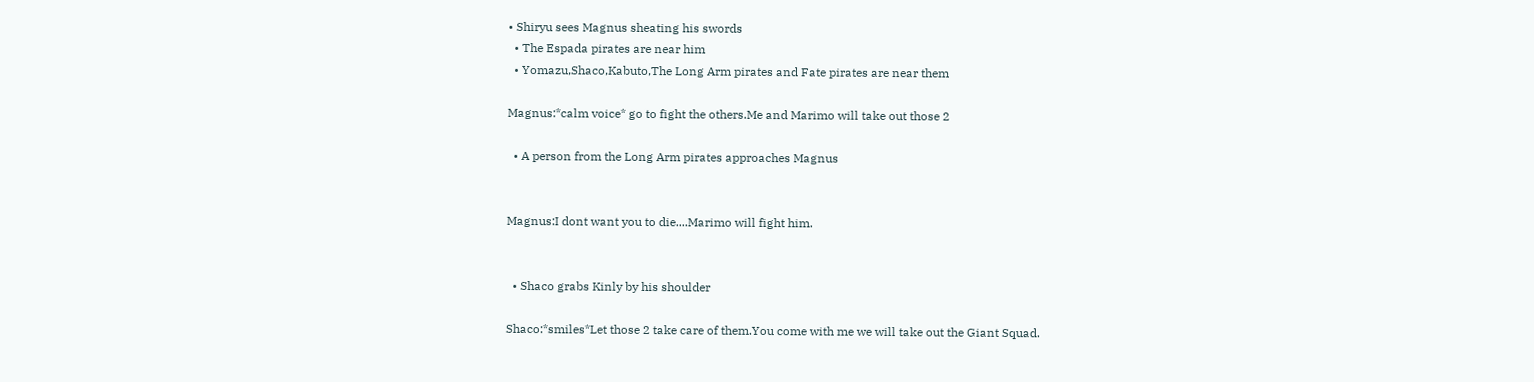• Shiryu sees Magnus sheating his swords
  • The Espada pirates are near him
  • Yomazu,Shaco,Kabuto,The Long Arm pirates and Fate pirates are near them

Magnus:*calm voice* go to fight the others.Me and Marimo will take out those 2

  • A person from the Long Arm pirates approaches Magnus


Magnus:I dont want you to die....Marimo will fight him.


  • Shaco grabs Kinly by his shoulder

Shaco:*smiles*Let those 2 take care of them.You come with me we will take out the Giant Squad.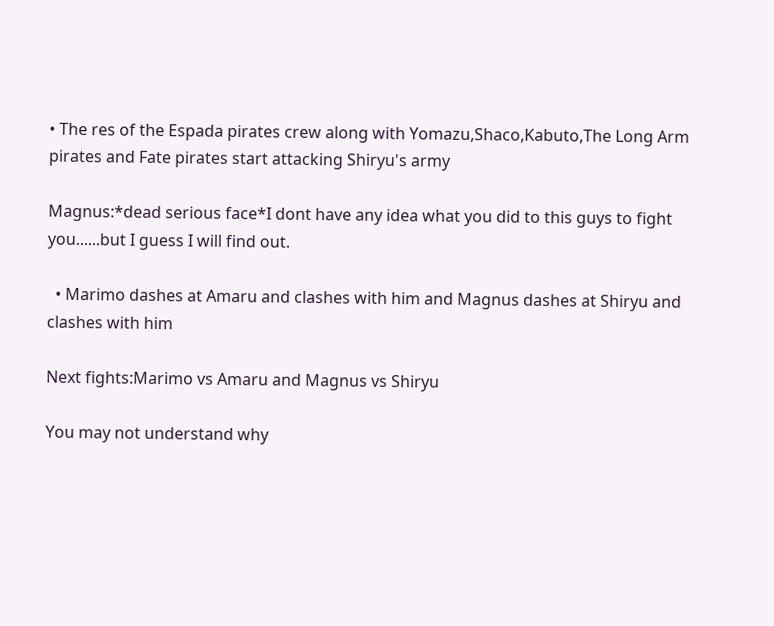• The res of the Espada pirates crew along with Yomazu,Shaco,Kabuto,The Long Arm pirates and Fate pirates start attacking Shiryu's army

Magnus:*dead serious face*I dont have any idea what you did to this guys to fight you......but I guess I will find out.

  • Marimo dashes at Amaru and clashes with him and Magnus dashes at Shiryu and clashes with him

Next fights:Marimo vs Amaru and Magnus vs Shiryu

You may not understand why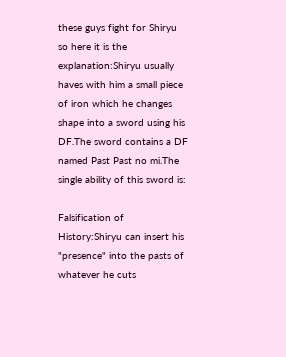these guys fight for Shiryu so here it is the explanation:Shiryu usually haves with him a small piece of iron which he changes shape into a sword using his DF.The sword contains a DF named Past Past no mi.The single ability of this sword is:

Falsification of History:Shiryu can insert his "presence" into the pasts of whatever he cuts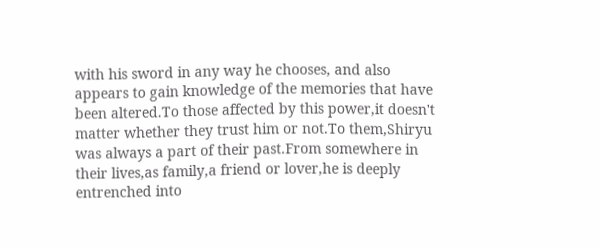with his sword in any way he chooses, and also appears to gain knowledge of the memories that have been altered.To those affected by this power,it doesn't matter whether they trust him or not.To them,Shiryu was always a part of their past.From somewhere in their lives,as family,a friend or lover,he is deeply entrenched into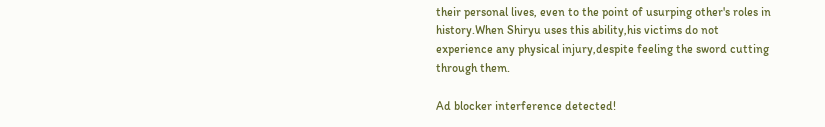their personal lives, even to the point of usurping other's roles in history.When Shiryu uses this ability,his victims do not experience any physical injury,despite feeling the sword cutting through them.

Ad blocker interference detected!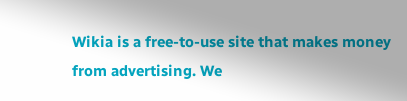Wikia is a free-to-use site that makes money from advertising. We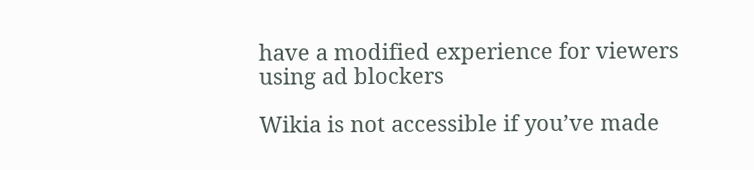have a modified experience for viewers using ad blockers

Wikia is not accessible if you’ve made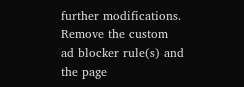further modifications. Remove the custom ad blocker rule(s) and the page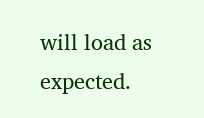will load as expected.